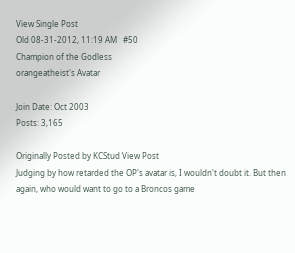View Single Post
Old 08-31-2012, 11:19 AM   #50
Champion of the Godless
orangeatheist's Avatar

Join Date: Oct 2003
Posts: 3,165

Originally Posted by KCStud View Post
Judging by how retarded the OP's avatar is, I wouldn't doubt it. But then again, who would want to go to a Broncos game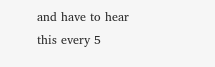and have to hear this every 5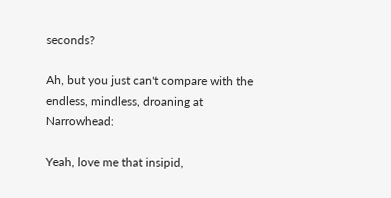seconds?

Ah, but you just can't compare with the endless, mindless, droaning at Narrowhead:

Yeah, love me that insipid,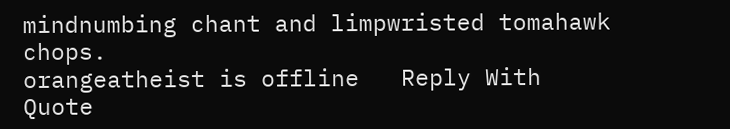mindnumbing chant and limpwristed tomahawk chops.
orangeatheist is offline   Reply With Quote